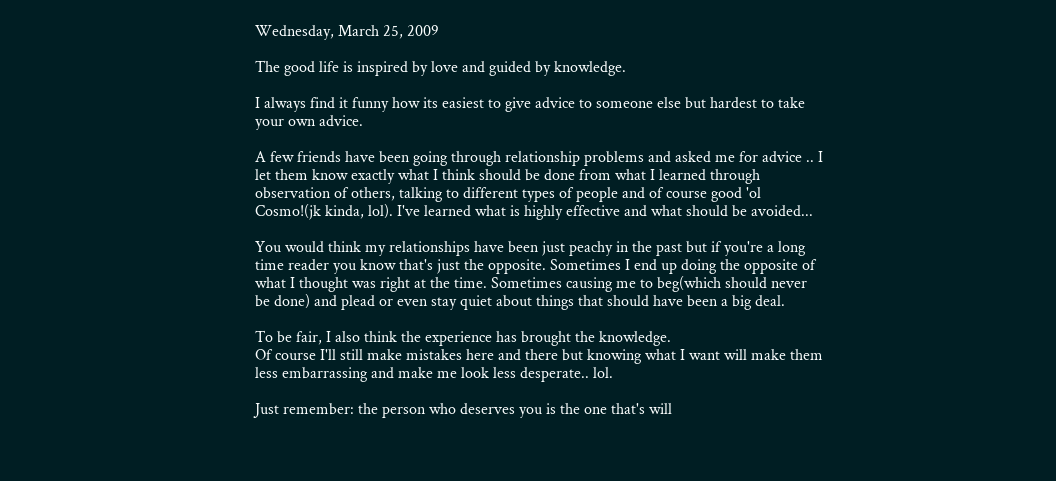Wednesday, March 25, 2009

The good life is inspired by love and guided by knowledge.

I always find it funny how its easiest to give advice to someone else but hardest to take your own advice.

A few friends have been going through relationship problems and asked me for advice .. I let them know exactly what I think should be done from what I learned through observation of others, talking to different types of people and of course good 'ol Cosmo!(jk kinda, lol). I've learned what is highly effective and what should be avoided...

You would think my relationships have been just peachy in the past but if you're a long time reader you know that's just the opposite. Sometimes I end up doing the opposite of what I thought was right at the time. Sometimes causing me to beg(which should never be done) and plead or even stay quiet about things that should have been a big deal.

To be fair, I also think the experience has brought the knowledge.
Of course I'll still make mistakes here and there but knowing what I want will make them less embarrassing and make me look less desperate.. lol.

Just remember: the person who deserves you is the one that's will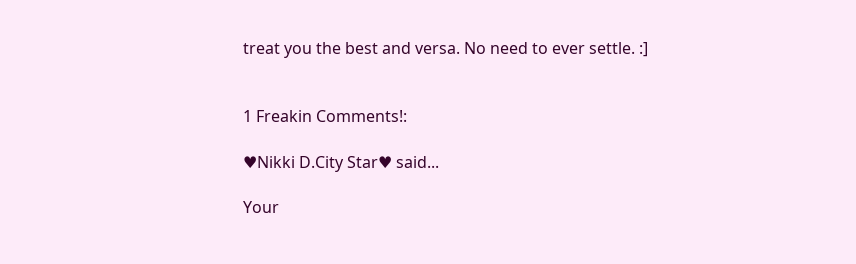treat you the best and versa. No need to ever settle. :]


1 Freakin Comments!:

♥Nikki D.City Star♥ said...

Your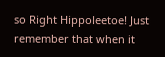so Right Hippoleetoe! Just remember that when it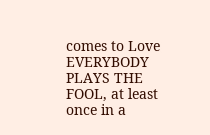comes to Love EVERYBODY PLAYS THE FOOL, at least once in a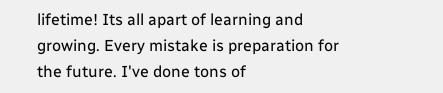lifetime! Its all apart of learning and growing. Every mistake is preparation for the future. I've done tons of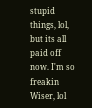stupid things, lol, but its all paid off now. I'm so freakin Wiser, lol